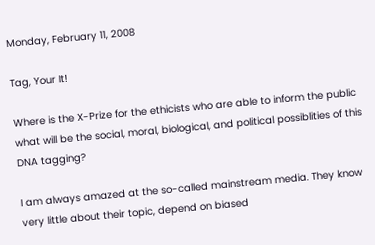Monday, February 11, 2008

Tag, Your It!

Where is the X-Prize for the ethicists who are able to inform the public what will be the social, moral, biological, and political possiblities of this DNA tagging?

I am always amazed at the so-called mainstream media. They know very little about their topic, depend on biased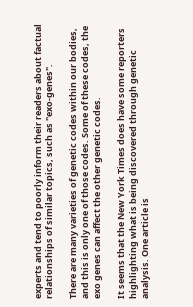experts and tend to poorly inform their readers about factual relationships of similar topics, such as "exo-genes".

There are many varieties of genetic codes within our bodies, and this is only one of those codes. Some of these codes, the exo genes can affect the other genetic codes.

It seems that the New York Times does have some reporters highlighting what is being discovered through genetic analysis. One article is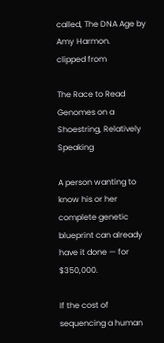called, The DNA Age by Amy Harmon.
clipped from

The Race to Read Genomes on a Shoestring, Relatively Speaking

A person wanting to know his or her complete genetic blueprint can already have it done — for $350,000.

If the cost of sequencing a human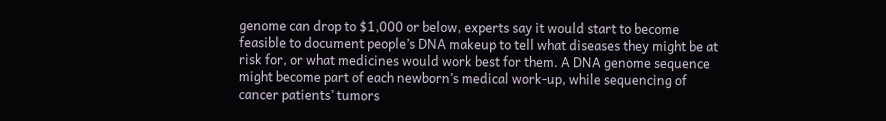genome can drop to $1,000 or below, experts say it would start to become feasible to document people’s DNA makeup to tell what diseases they might be at risk for, or what medicines would work best for them. A DNA genome sequence might become part of each newborn’s medical work-up, while sequencing of cancer patients’ tumors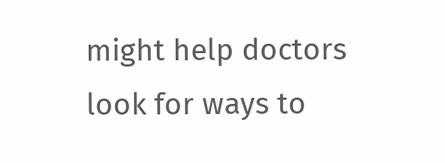might help doctors look for ways to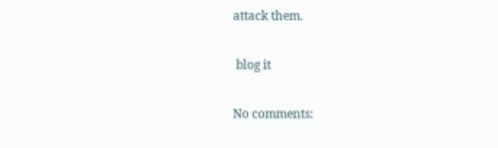attack them.

 blog it

No comments: